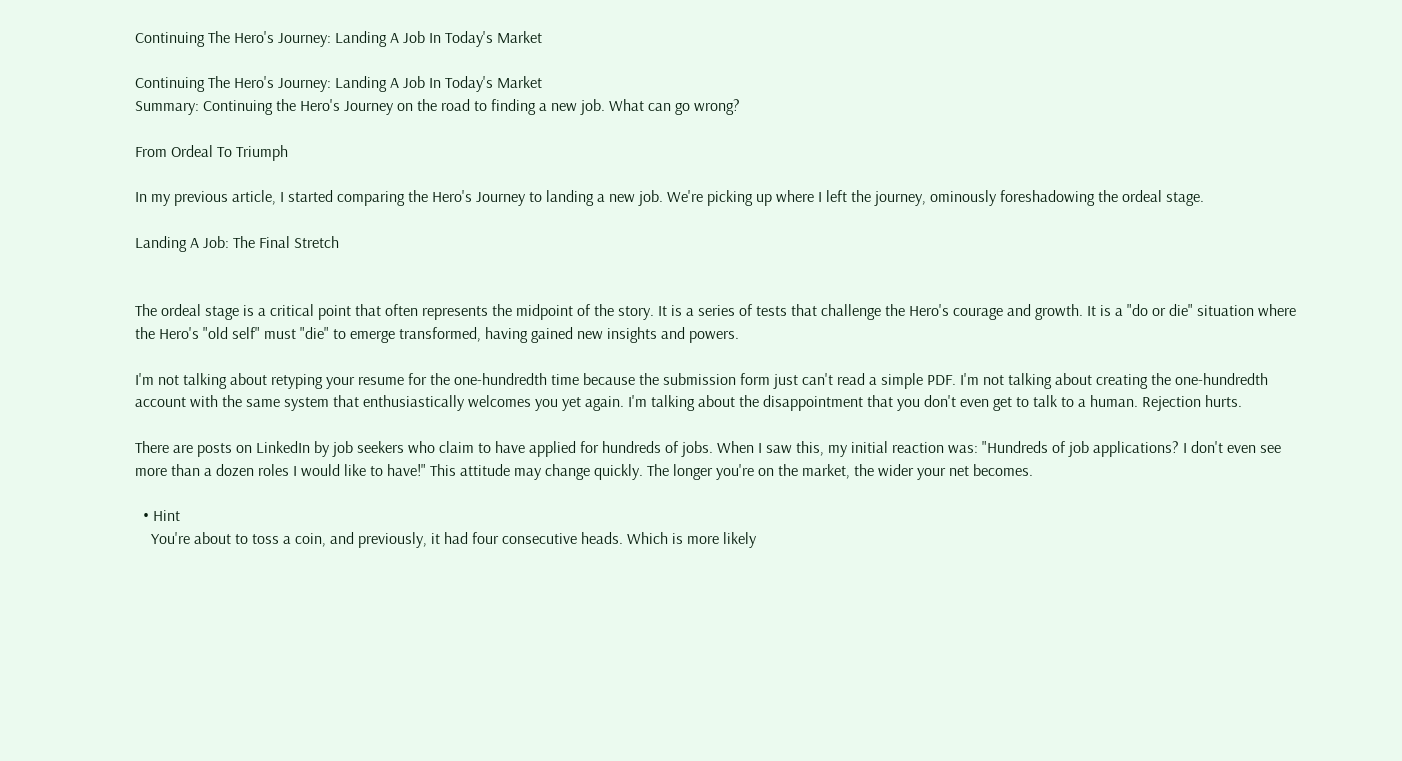Continuing The Hero's Journey: Landing A Job In Today's Market

Continuing The Hero's Journey: Landing A Job In Today's Market
Summary: Continuing the Hero's Journey on the road to finding a new job. What can go wrong?

From Ordeal To Triumph

In my previous article, I started comparing the Hero's Journey to landing a new job. We're picking up where I left the journey, ominously foreshadowing the ordeal stage.

Landing A Job: The Final Stretch


The ordeal stage is a critical point that often represents the midpoint of the story. It is a series of tests that challenge the Hero's courage and growth. It is a "do or die" situation where the Hero's "old self" must "die" to emerge transformed, having gained new insights and powers.

I'm not talking about retyping your resume for the one-hundredth time because the submission form just can't read a simple PDF. I'm not talking about creating the one-hundredth account with the same system that enthusiastically welcomes you yet again. I'm talking about the disappointment that you don't even get to talk to a human. Rejection hurts.

There are posts on LinkedIn by job seekers who claim to have applied for hundreds of jobs. When I saw this, my initial reaction was: "Hundreds of job applications? I don't even see more than a dozen roles I would like to have!" This attitude may change quickly. The longer you're on the market, the wider your net becomes.

  • Hint
    You're about to toss a coin, and previously, it had four consecutive heads. Which is more likely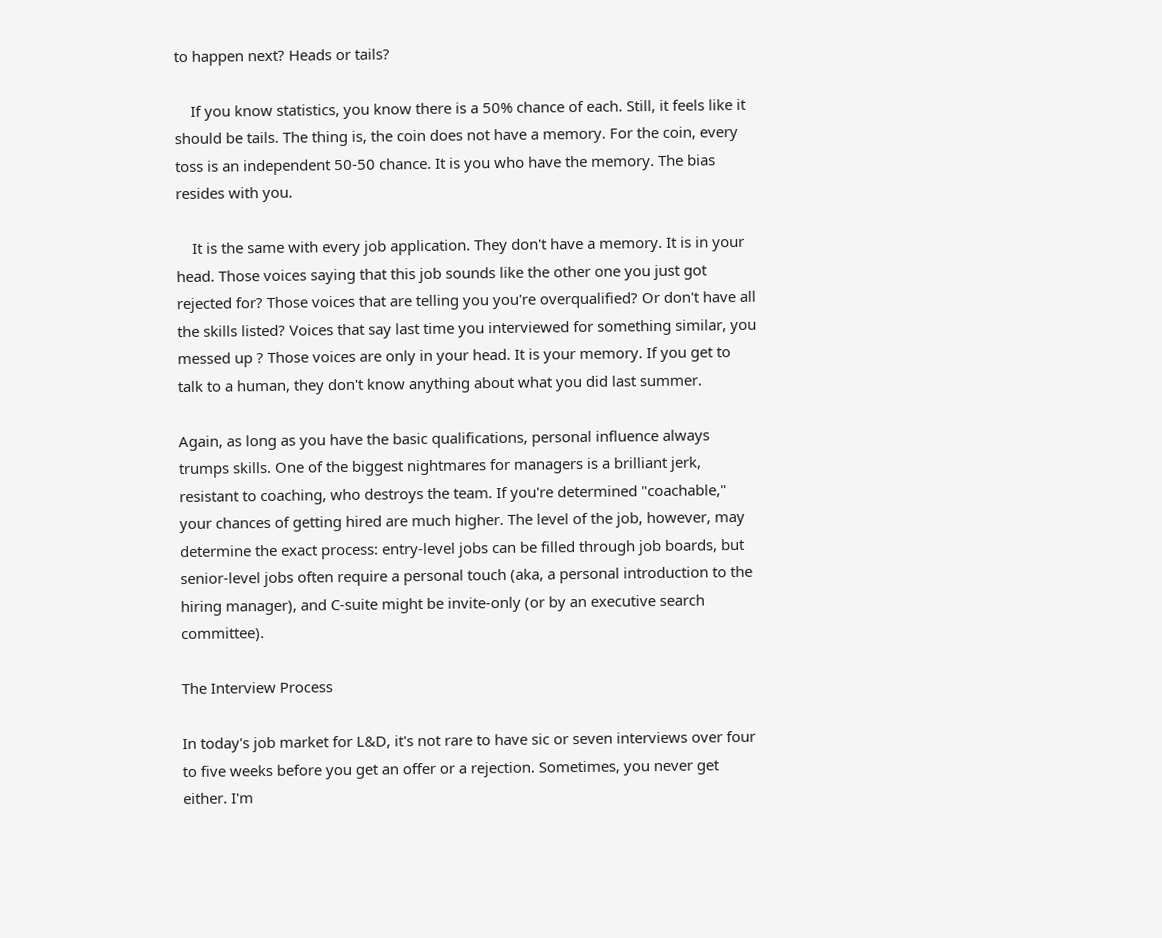to happen next? Heads or tails?

    If you know statistics, you know there is a 50% chance of each. Still, it feels like it should be tails. The thing is, the coin does not have a memory. For the coin, every toss is an independent 50-50 chance. It is you who have the memory. The bias resides with you.

    It is the same with every job application. They don't have a memory. It is in your head. Those voices saying that this job sounds like the other one you just got rejected for? Those voices that are telling you you're overqualified? Or don't have all the skills listed? Voices that say last time you interviewed for something similar, you messed up ? Those voices are only in your head. It is your memory. If you get to talk to a human, they don't know anything about what you did last summer.

Again, as long as you have the basic qualifications, personal influence always trumps skills. One of the biggest nightmares for managers is a brilliant jerk, resistant to coaching, who destroys the team. If you're determined "coachable," your chances of getting hired are much higher. The level of the job, however, may determine the exact process: entry-level jobs can be filled through job boards, but senior-level jobs often require a personal touch (aka, a personal introduction to the hiring manager), and C-suite might be invite-only (or by an executive search committee).

The Interview Process

In today's job market for L&D, it's not rare to have sic or seven interviews over four to five weeks before you get an offer or a rejection. Sometimes, you never get either. I'm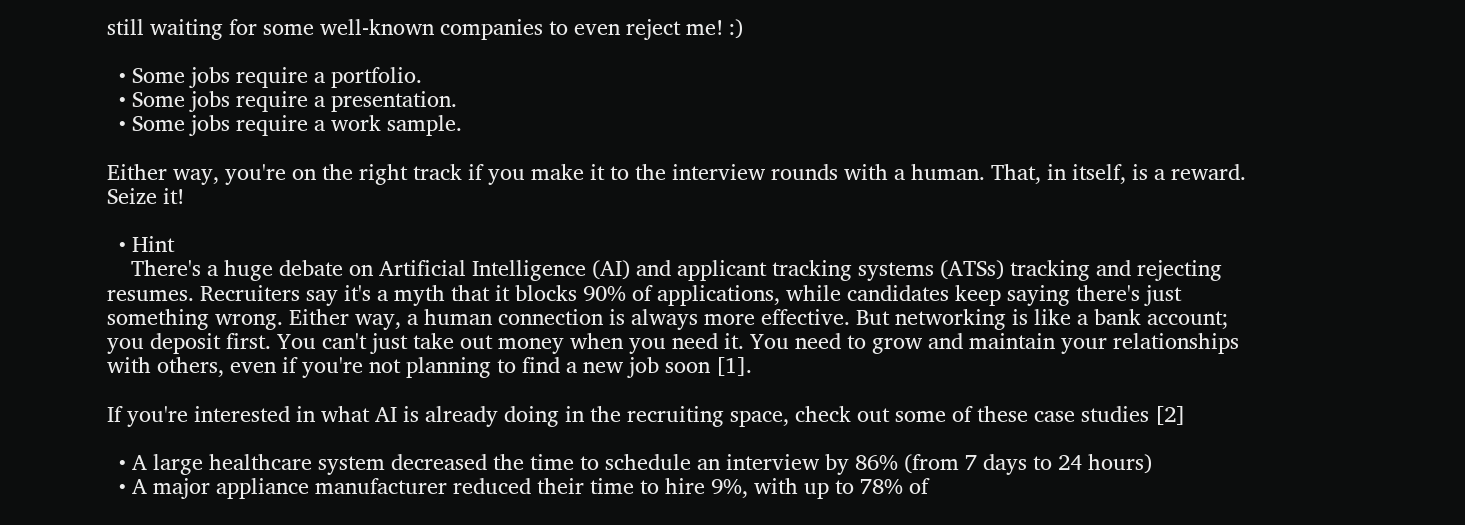still waiting for some well-known companies to even reject me! :)

  • Some jobs require a portfolio.
  • Some jobs require a presentation.
  • Some jobs require a work sample.

Either way, you're on the right track if you make it to the interview rounds with a human. That, in itself, is a reward. Seize it!

  • Hint
    There's a huge debate on Artificial Intelligence (AI) and applicant tracking systems (ATSs) tracking and rejecting resumes. Recruiters say it's a myth that it blocks 90% of applications, while candidates keep saying there's just something wrong. Either way, a human connection is always more effective. But networking is like a bank account; you deposit first. You can't just take out money when you need it. You need to grow and maintain your relationships with others, even if you're not planning to find a new job soon [1].

If you're interested in what AI is already doing in the recruiting space, check out some of these case studies [2]

  • A large healthcare system decreased the time to schedule an interview by 86% (from 7 days to 24 hours)
  • A major appliance manufacturer reduced their time to hire 9%, with up to 78% of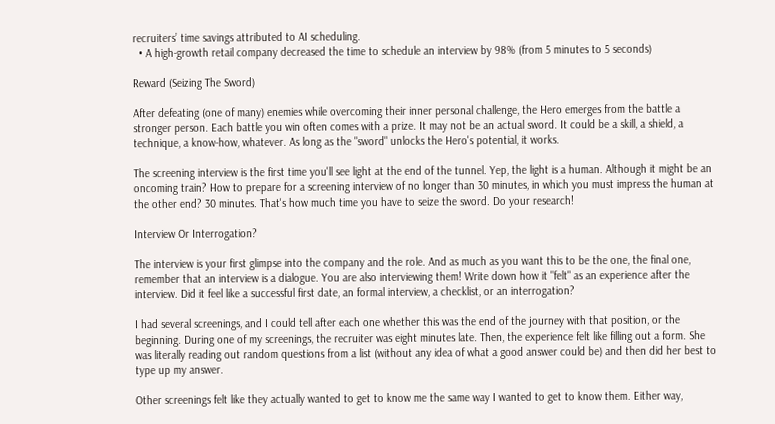recruiters’ time savings attributed to AI scheduling.
  • A high-growth retail company decreased the time to schedule an interview by 98% (from 5 minutes to 5 seconds)

Reward (Seizing The Sword)

After defeating (one of many) enemies while overcoming their inner personal challenge, the Hero emerges from the battle a stronger person. Each battle you win often comes with a prize. It may not be an actual sword. It could be a skill, a shield, a technique, a know-how, whatever. As long as the "sword" unlocks the Hero's potential, it works.

The screening interview is the first time you'll see light at the end of the tunnel. Yep, the light is a human. Although it might be an oncoming train? How to prepare for a screening interview of no longer than 30 minutes, in which you must impress the human at the other end? 30 minutes. That's how much time you have to seize the sword. Do your research!

Interview Or Interrogation?

The interview is your first glimpse into the company and the role. And as much as you want this to be the one, the final one, remember that an interview is a dialogue. You are also interviewing them! Write down how it "felt" as an experience after the interview. Did it feel like a successful first date, an formal interview, a checklist, or an interrogation?

I had several screenings, and I could tell after each one whether this was the end of the journey with that position, or the beginning. During one of my screenings, the recruiter was eight minutes late. Then, the experience felt like filling out a form. She was literally reading out random questions from a list (without any idea of what a good answer could be) and then did her best to type up my answer.

Other screenings felt like they actually wanted to get to know me the same way I wanted to get to know them. Either way,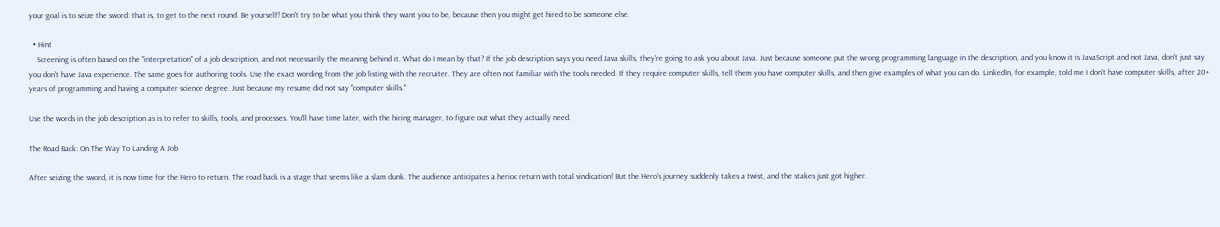your goal is to seize the sword: that is, to get to the next round. Be yourself! Don't try to be what you think they want you to be, because then you might get hired to be someone else.

  • Hint
    Screening is often based on the "interpretation" of a job description, and not necessarily the meaning behind it. What do I mean by that? If the job description says you need Java skills, they're going to ask you about Java. Just because someone put the wrong programming language in the description, and you know it is JavaScript and not Java, don't just say you don't have Java experience. The same goes for authoring tools. Use the exact wording from the job listing with the recruiter. They are often not familiar with the tools needed. If they require computer skills, tell them you have computer skills, and then give examples of what you can do. LinkedIn, for example, told me I don't have computer skills, after 20+ years of programming and having a computer science degree. Just because my resume did not say "computer skills."

Use the words in the job description as is to refer to skills, tools, and processes. You'll have time later, with the hiring manager, to figure out what they actually need.

The Road Back: On The Way To Landing A Job

After seizing the sword, it is now time for the Hero to return. The road back is a stage that seems like a slam dunk. The audience anticipates a herioc return with total vindication! But the Hero's journey suddenly takes a twist, and the stakes just got higher.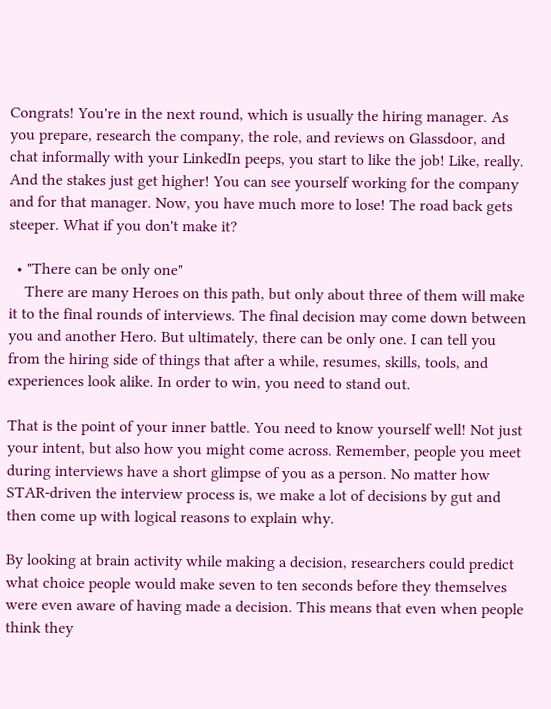Congrats! You're in the next round, which is usually the hiring manager. As you prepare, research the company, the role, and reviews on Glassdoor, and chat informally with your LinkedIn peeps, you start to like the job! Like, really. And the stakes just get higher! You can see yourself working for the company and for that manager. Now, you have much more to lose! The road back gets steeper. What if you don't make it?

  • "There can be only one"
    There are many Heroes on this path, but only about three of them will make it to the final rounds of interviews. The final decision may come down between you and another Hero. But ultimately, there can be only one. I can tell you from the hiring side of things that after a while, resumes, skills, tools, and experiences look alike. In order to win, you need to stand out.

That is the point of your inner battle. You need to know yourself well! Not just your intent, but also how you might come across. Remember, people you meet during interviews have a short glimpse of you as a person. No matter how STAR-driven the interview process is, we make a lot of decisions by gut and then come up with logical reasons to explain why.

By looking at brain activity while making a decision, researchers could predict what choice people would make seven to ten seconds before they themselves were even aware of having made a decision. This means that even when people think they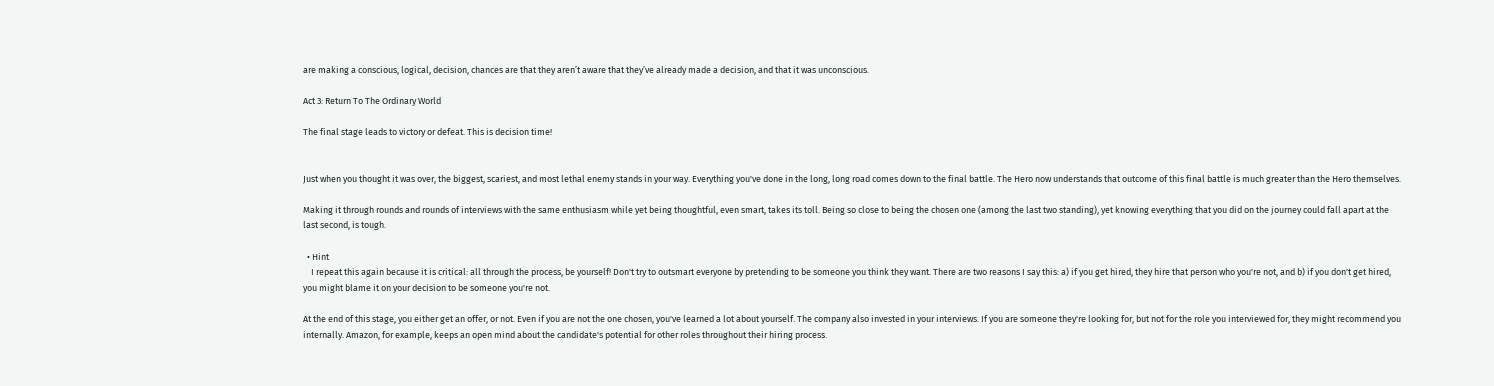are making a conscious, logical, decision, chances are that they aren’t aware that they’ve already made a decision, and that it was unconscious.

Act 3: Return To The Ordinary World

The final stage leads to victory or defeat. This is decision time!


Just when you thought it was over, the biggest, scariest, and most lethal enemy stands in your way. Everything you've done in the long, long road comes down to the final battle. The Hero now understands that outcome of this final battle is much greater than the Hero themselves.

Making it through rounds and rounds of interviews with the same enthusiasm while yet being thoughtful, even smart, takes its toll. Being so close to being the chosen one (among the last two standing), yet knowing everything that you did on the journey could fall apart at the last second, is tough.

  • Hint
    I repeat this again because it is critical: all through the process, be yourself! Don't try to outsmart everyone by pretending to be someone you think they want. There are two reasons I say this: a) if you get hired, they hire that person who you're not, and b) if you don't get hired, you might blame it on your decision to be someone you're not.

At the end of this stage, you either get an offer, or not. Even if you are not the one chosen, you've learned a lot about yourself. The company also invested in your interviews. If you are someone they're looking for, but not for the role you interviewed for, they might recommend you internally. Amazon, for example, keeps an open mind about the candidate's potential for other roles throughout their hiring process.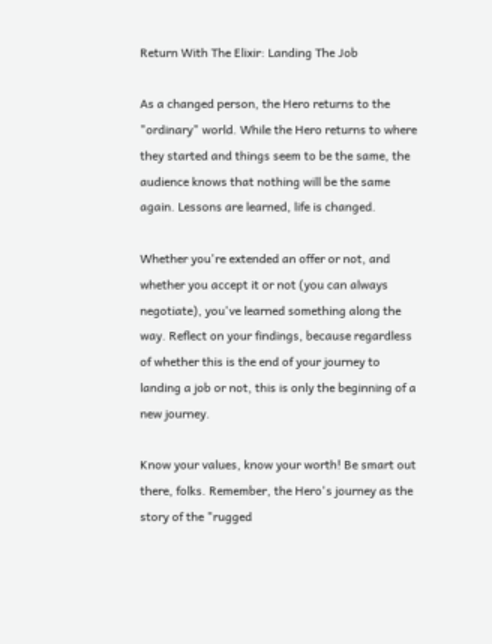Return With The Elixir: Landing The Job

As a changed person, the Hero returns to the "ordinary" world. While the Hero returns to where they started and things seem to be the same, the audience knows that nothing will be the same again. Lessons are learned, life is changed.

Whether you're extended an offer or not, and whether you accept it or not (you can always negotiate), you've learned something along the way. Reflect on your findings, because regardless of whether this is the end of your journey to landing a job or not, this is only the beginning of a new journey.

Know your values, know your worth! Be smart out there, folks. Remember, the Hero's journey as the story of the "rugged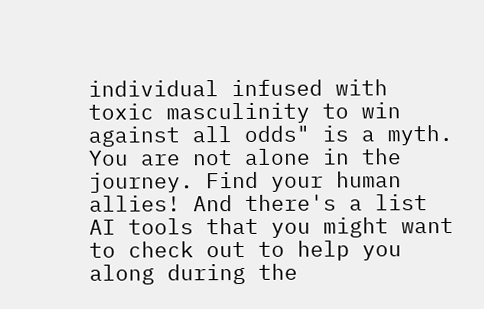individual infused with toxic masculinity to win against all odds" is a myth. You are not alone in the journey. Find your human allies! And there's a list AI tools that you might want to check out to help you along during the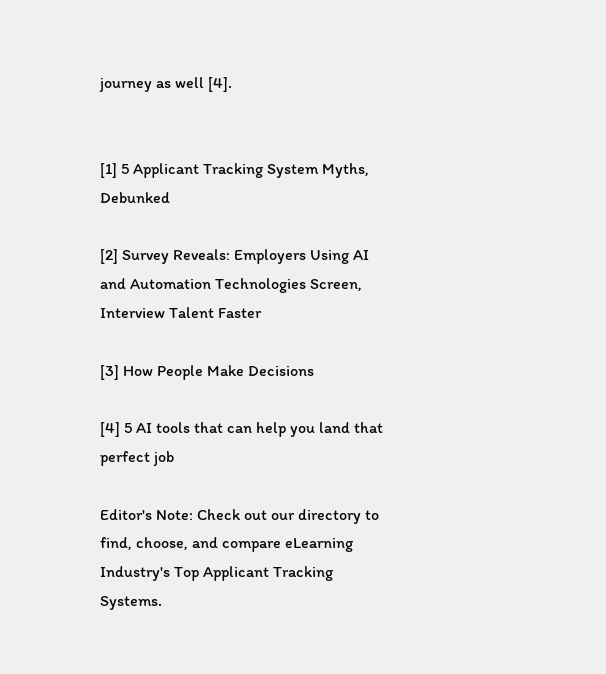journey as well [4].


[1] 5 Applicant Tracking System Myths, Debunked

[2] Survey Reveals: Employers Using AI and Automation Technologies Screen, Interview Talent Faster

[3] How People Make Decisions

[4] 5 AI tools that can help you land that perfect job

Editor's Note: Check out our directory to find, choose, and compare eLearning Industry's Top Applicant Tracking Systems.